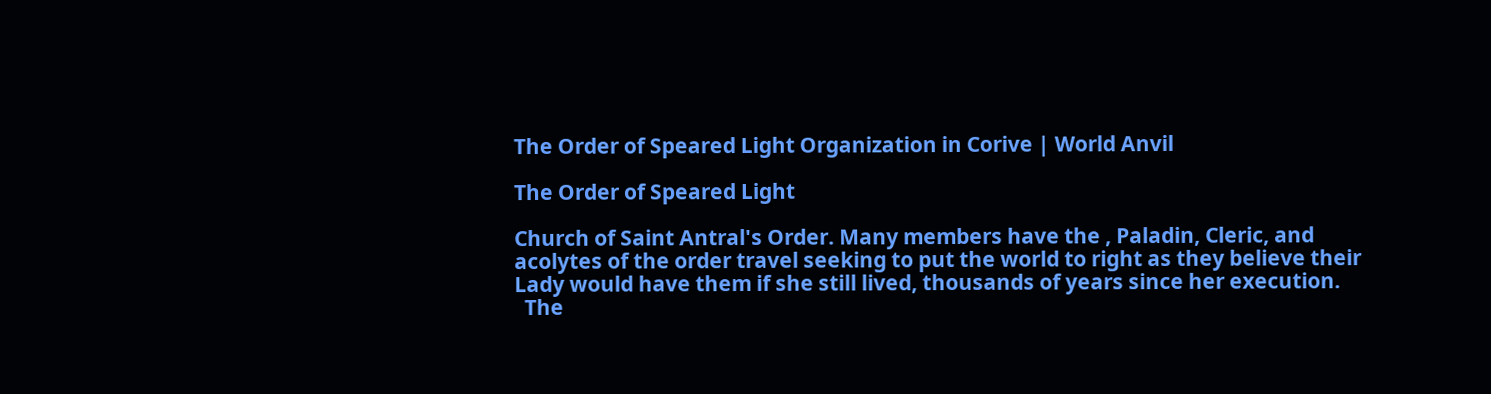The Order of Speared Light Organization in Corive | World Anvil

The Order of Speared Light

Church of Saint Antral's Order. Many members have the , Paladin, Cleric, and acolytes of the order travel seeking to put the world to right as they believe their Lady would have them if she still lived, thousands of years since her execution.
  The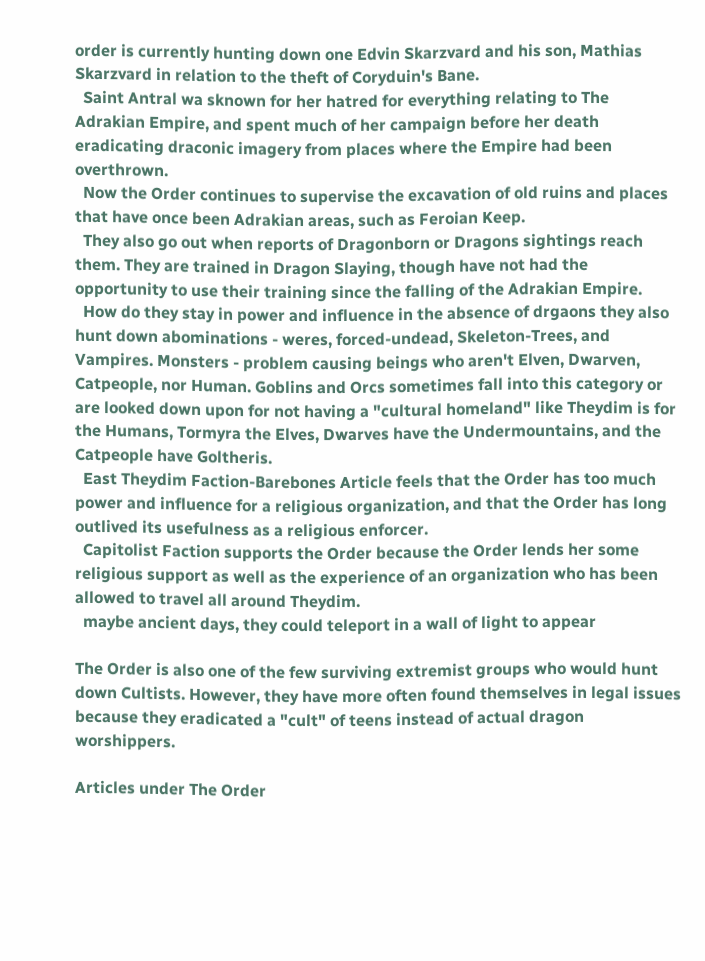order is currently hunting down one Edvin Skarzvard and his son, Mathias Skarzvard in relation to the theft of Coryduin's Bane.
  Saint Antral wa sknown for her hatred for everything relating to The Adrakian Empire, and spent much of her campaign before her death eradicating draconic imagery from places where the Empire had been overthrown.
  Now the Order continues to supervise the excavation of old ruins and places that have once been Adrakian areas, such as Feroian Keep.
  They also go out when reports of Dragonborn or Dragons sightings reach them. They are trained in Dragon Slaying, though have not had the opportunity to use their training since the falling of the Adrakian Empire.
  How do they stay in power and influence in the absence of drgaons they also hunt down abominations - weres, forced-undead, Skeleton-Trees, and Vampires. Monsters - problem causing beings who aren't Elven, Dwarven, Catpeople, nor Human. Goblins and Orcs sometimes fall into this category or are looked down upon for not having a "cultural homeland" like Theydim is for the Humans, Tormyra the Elves, Dwarves have the Undermountains, and the Catpeople have Goltheris.
  East Theydim Faction-Barebones Article feels that the Order has too much power and influence for a religious organization, and that the Order has long outlived its usefulness as a religious enforcer.
  Capitolist Faction supports the Order because the Order lends her some religious support as well as the experience of an organization who has been allowed to travel all around Theydim.
  maybe ancient days, they could teleport in a wall of light to appear

The Order is also one of the few surviving extremist groups who would hunt down Cultists. However, they have more often found themselves in legal issues because they eradicated a "cult" of teens instead of actual dragon worshippers.

Articles under The Order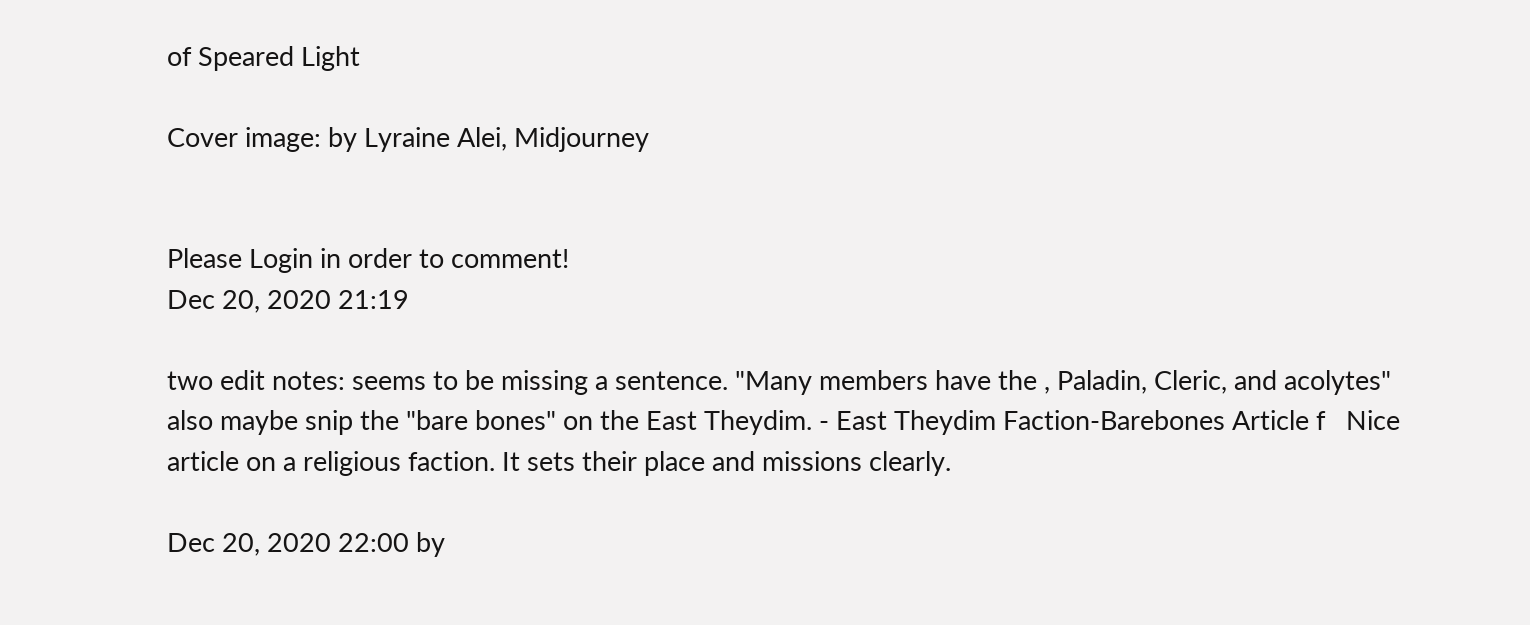of Speared Light

Cover image: by Lyraine Alei, Midjourney


Please Login in order to comment!
Dec 20, 2020 21:19

two edit notes: seems to be missing a sentence. "Many members have the , Paladin, Cleric, and acolytes" also maybe snip the "bare bones" on the East Theydim. - East Theydim Faction-Barebones Article f   Nice article on a religious faction. It sets their place and missions clearly.

Dec 20, 2020 22:00 by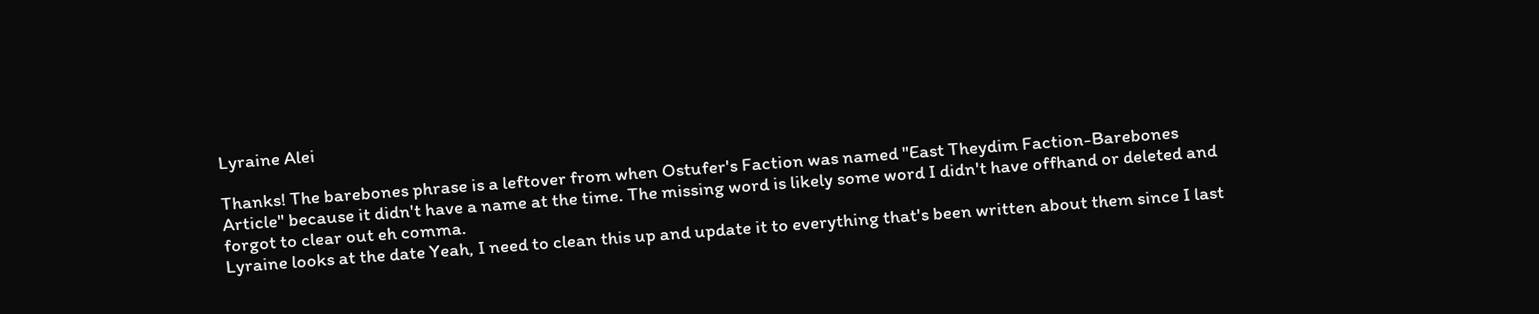Lyraine Alei

Thanks! The barebones phrase is a leftover from when Ostufer's Faction was named "East Theydim Faction-Barebones Article" because it didn't have a name at the time. The missing word is likely some word I didn't have offhand or deleted and forgot to clear out eh comma.
Lyraine looks at the date Yeah, I need to clean this up and update it to everything that's been written about them since I last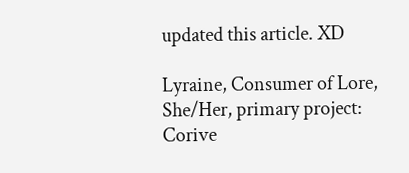updated this article. XD

Lyraine, Consumer of Lore, She/Her, primary project: Corive